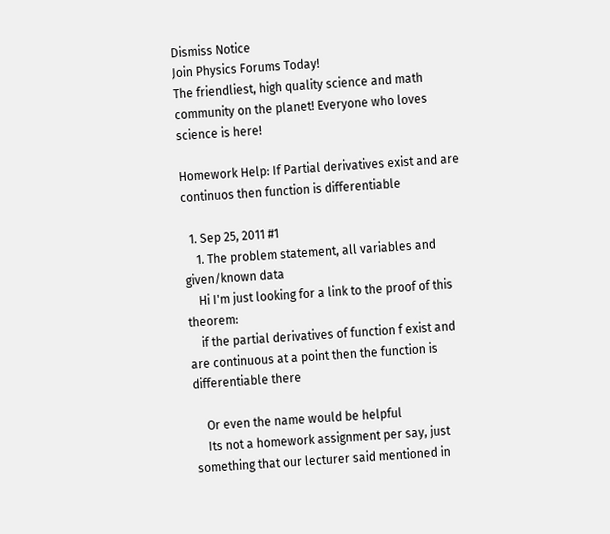Dismiss Notice
Join Physics Forums Today!
The friendliest, high quality science and math community on the planet! Everyone who loves science is here!

Homework Help: If Partial derivatives exist and are continuos then function is differentiable

  1. Sep 25, 2011 #1
    1. The problem statement, all variables and given/known data
    Hi I'm just looking for a link to the proof of this theorem:
    if the partial derivatives of function f exist and are continuous at a point then the function is differentiable there

    Or even the name would be helpful
    Its not a homework assignment per say, just something that our lecturer said mentioned in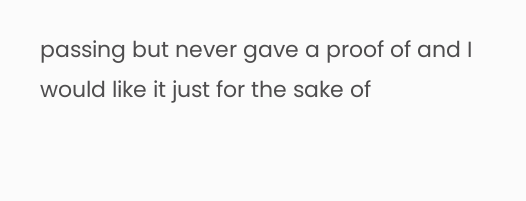passing but never gave a proof of and I would like it just for the sake of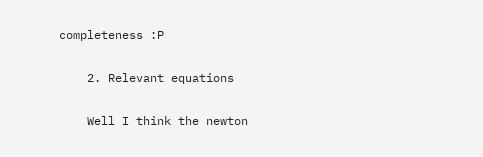completeness :P

    2. Relevant equations

    Well I think the newton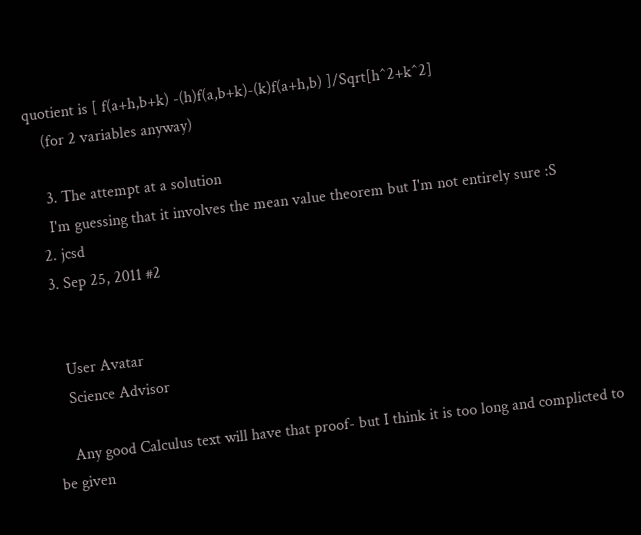quotient is [ f(a+h,b+k) -(h)f(a,b+k)-(k)f(a+h,b) ]/Sqrt[h^2+k^2]
    (for 2 variables anyway)

    3. The attempt at a solution
    I'm guessing that it involves the mean value theorem but I'm not entirely sure :S
  2. jcsd
  3. Sep 25, 2011 #2


    User Avatar
    Science Advisor

    Any good Calculus text will have that proof- but I think it is too long and complicted to be given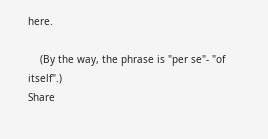here.

    (By the way, the phrase is "per se"- "of itself".)
Share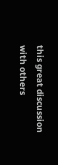this great discussion with others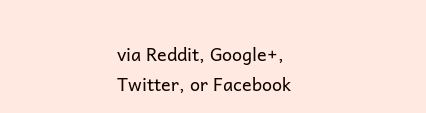via Reddit, Google+, Twitter, or Facebook